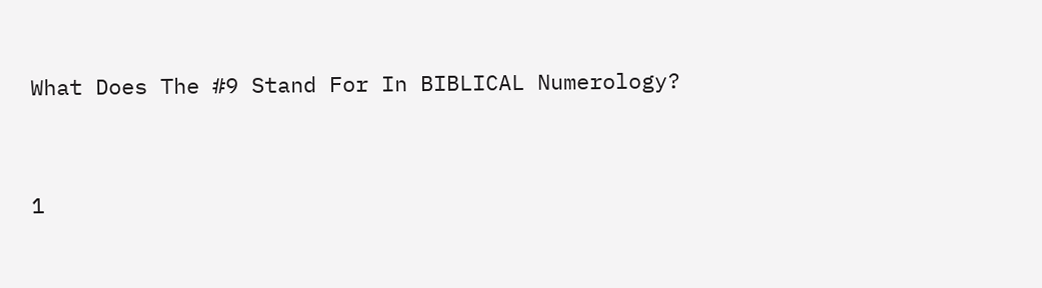What Does The #9 Stand For In BIBLICAL Numerology?


1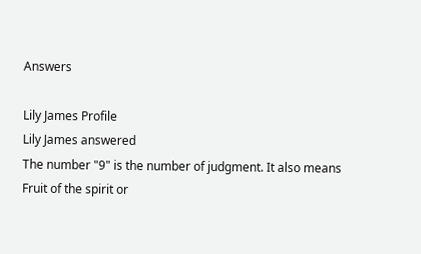Answers

Lily James Profile
Lily James answered
The number "9" is the number of judgment. It also means Fruit of the spirit or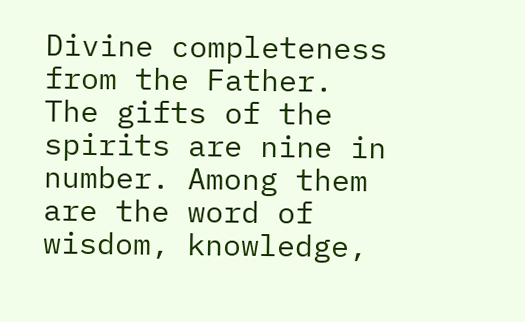Divine completeness from the Father. The gifts of the spirits are nine in number. Among them are the word of wisdom, knowledge,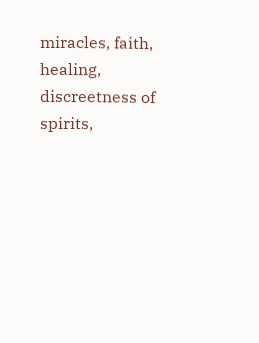miracles, faith, healing, discreetness of spirits,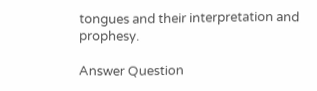tongues and their interpretation and prophesy.

Answer Question